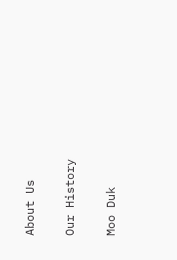About Us

Our History

Moo Duk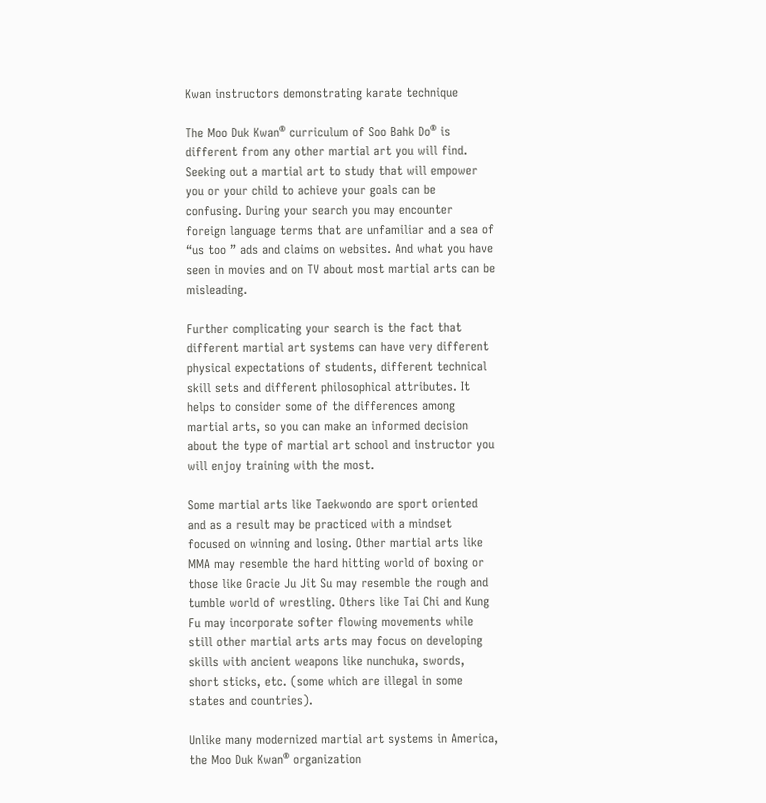Kwan instructors demonstrating karate technique

The Moo Duk Kwan® curriculum of Soo Bahk Do® is different from any other martial art you will find. Seeking out a martial art to study that will empower you or your child to achieve your goals can be confusing. During your search you may encounter foreign language terms that are unfamiliar and a sea of “us too ” ads and claims on websites. And what you have seen in movies and on TV about most martial arts can be misleading.

Further complicating your search is the fact that different martial art systems can have very different physical expectations of students, different technical skill sets and different philosophical attributes. It helps to consider some of the differences among martial arts, so you can make an informed decision about the type of martial art school and instructor you will enjoy training with the most.

Some martial arts like Taekwondo are sport oriented and as a result may be practiced with a mindset focused on winning and losing. Other martial arts like MMA may resemble the hard hitting world of boxing or those like Gracie Ju Jit Su may resemble the rough and tumble world of wrestling. Others like Tai Chi and Kung Fu may incorporate softer flowing movements while still other martial arts arts may focus on developing skills with ancient weapons like nunchuka, swords, short sticks, etc. (some which are illegal in some states and countries).

Unlike many modernized martial art systems in America, the Moo Duk Kwan® organization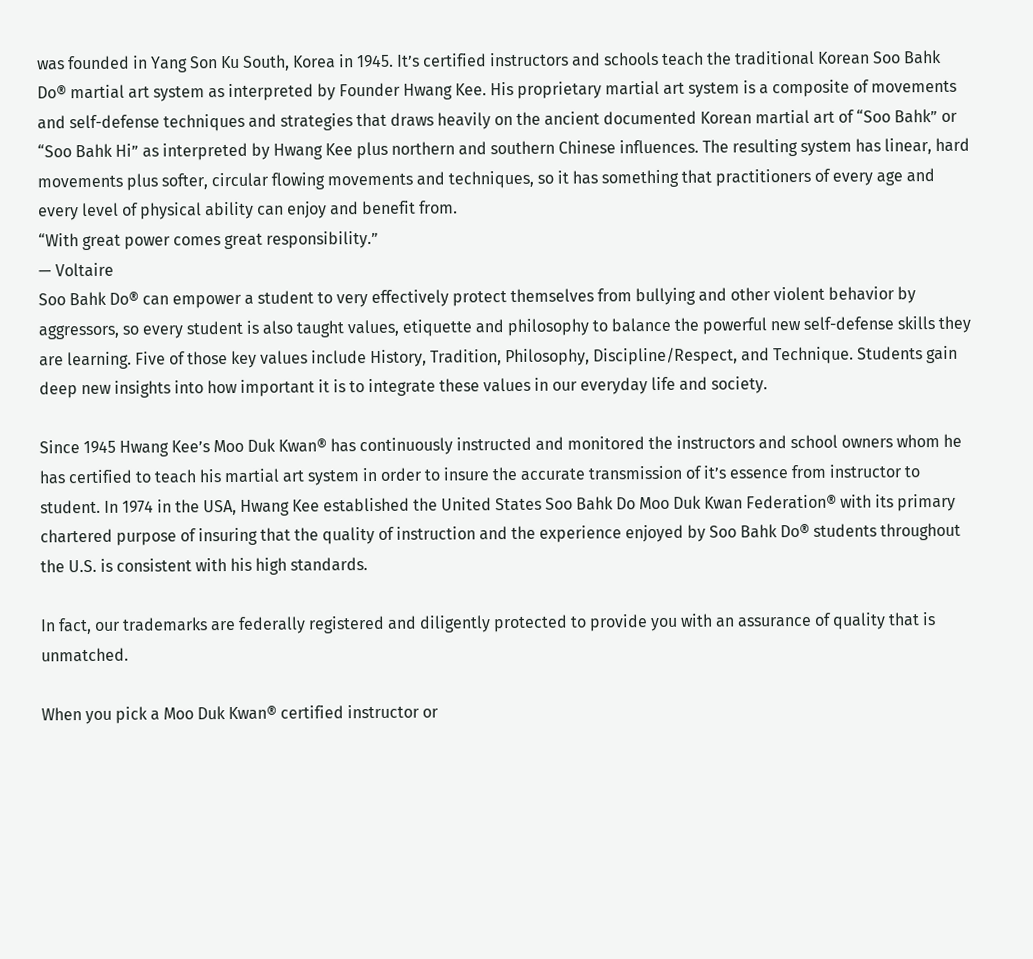was founded in Yang Son Ku South, Korea in 1945. It’s certified instructors and schools teach the traditional Korean Soo Bahk Do® martial art system as interpreted by Founder Hwang Kee. His proprietary martial art system is a composite of movements and self-defense techniques and strategies that draws heavily on the ancient documented Korean martial art of “Soo Bahk” or “Soo Bahk Hi” as interpreted by Hwang Kee plus northern and southern Chinese influences. The resulting system has linear, hard movements plus softer, circular flowing movements and techniques, so it has something that practitioners of every age and every level of physical ability can enjoy and benefit from.
“With great power comes great responsibility.”
— Voltaire
Soo Bahk Do® can empower a student to very effectively protect themselves from bullying and other violent behavior by aggressors, so every student is also taught values, etiquette and philosophy to balance the powerful new self-defense skills they are learning. Five of those key values include History, Tradition, Philosophy, Discipline/Respect, and Technique. Students gain deep new insights into how important it is to integrate these values in our everyday life and society.

Since 1945 Hwang Kee’s Moo Duk Kwan® has continuously instructed and monitored the instructors and school owners whom he has certified to teach his martial art system in order to insure the accurate transmission of it’s essence from instructor to student. In 1974 in the USA, Hwang Kee established the United States Soo Bahk Do Moo Duk Kwan Federation® with its primary chartered purpose of insuring that the quality of instruction and the experience enjoyed by Soo Bahk Do® students throughout the U.S. is consistent with his high standards.

In fact, our trademarks are federally registered and diligently protected to provide you with an assurance of quality that is unmatched.

When you pick a Moo Duk Kwan® certified instructor or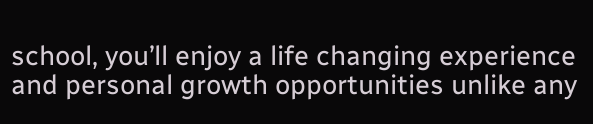school, you’ll enjoy a life changing experience and personal growth opportunities unlike any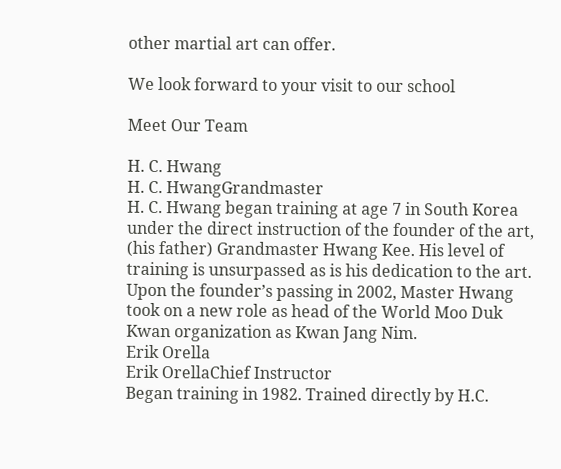other martial art can offer.

We look forward to your visit to our school

Meet Our Team

H. C. Hwang
H. C. HwangGrandmaster
H. C. Hwang began training at age 7 in South Korea under the direct instruction of the founder of the art, (his father) Grandmaster Hwang Kee. His level of training is unsurpassed as is his dedication to the art. Upon the founder’s passing in 2002, Master Hwang took on a new role as head of the World Moo Duk Kwan organization as Kwan Jang Nim.
Erik Orella
Erik OrellaChief Instructor
Began training in 1982. Trained directly by H.C.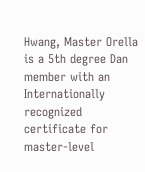Hwang, Master Orella is a 5th degree Dan member with an Internationally recognized certificate for master-level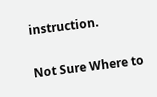instruction.

Not Sure Where to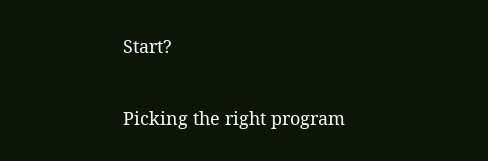Start?

Picking the right program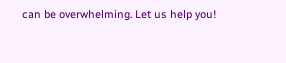can be overwhelming. Let us help you!